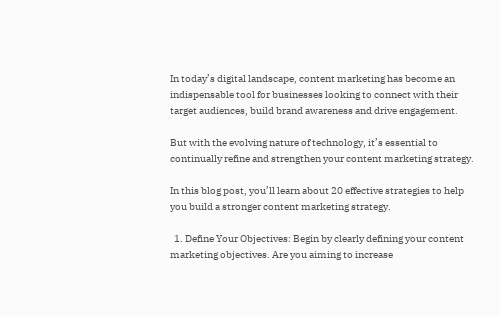In today’s digital landscape, content marketing has become an indispensable tool for businesses looking to connect with their target audiences, build brand awareness and drive engagement.

But with the evolving nature of technology, it’s essential to continually refine and strengthen your content marketing strategy.

In this blog post, you’ll learn about 20 effective strategies to help you build a stronger content marketing strategy.

  1. Define Your Objectives: Begin by clearly defining your content marketing objectives. Are you aiming to increase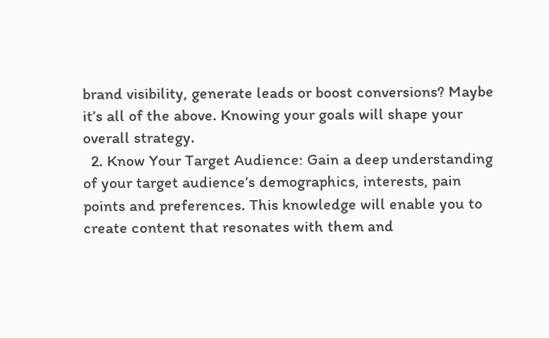brand visibility, generate leads or boost conversions? Maybe it’s all of the above. Knowing your goals will shape your overall strategy.
  2. Know Your Target Audience: Gain a deep understanding of your target audience’s demographics, interests, pain points and preferences. This knowledge will enable you to create content that resonates with them and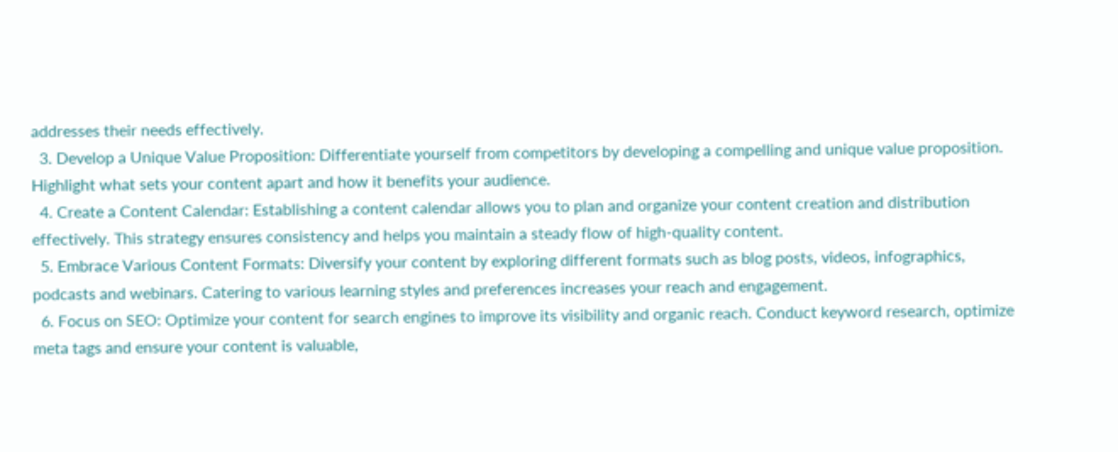addresses their needs effectively.
  3. Develop a Unique Value Proposition: Differentiate yourself from competitors by developing a compelling and unique value proposition. Highlight what sets your content apart and how it benefits your audience.
  4. Create a Content Calendar: Establishing a content calendar allows you to plan and organize your content creation and distribution effectively. This strategy ensures consistency and helps you maintain a steady flow of high-quality content.
  5. Embrace Various Content Formats: Diversify your content by exploring different formats such as blog posts, videos, infographics, podcasts and webinars. Catering to various learning styles and preferences increases your reach and engagement.
  6. Focus on SEO: Optimize your content for search engines to improve its visibility and organic reach. Conduct keyword research, optimize meta tags and ensure your content is valuable,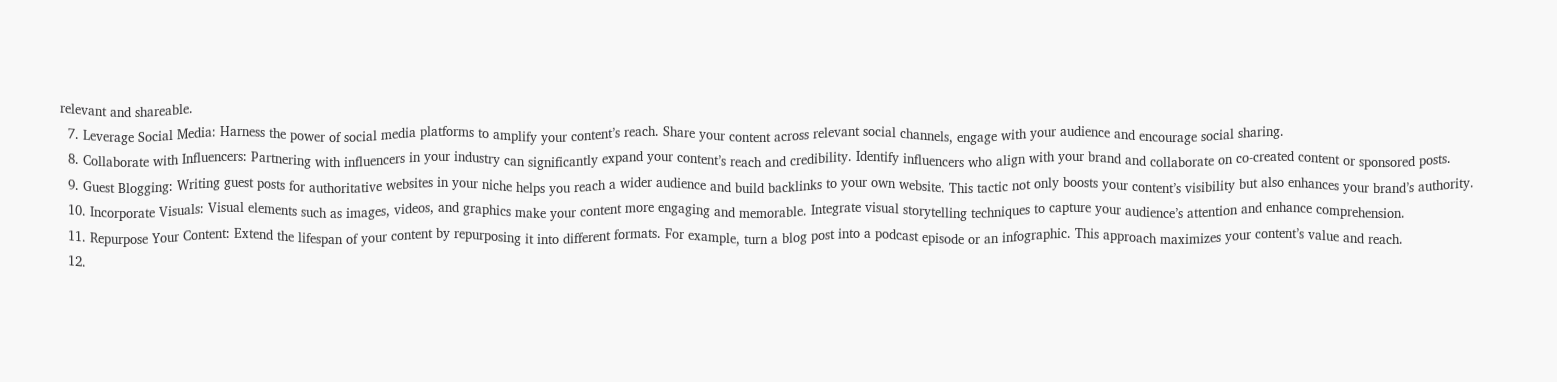relevant and shareable.
  7. Leverage Social Media: Harness the power of social media platforms to amplify your content’s reach. Share your content across relevant social channels, engage with your audience and encourage social sharing.
  8. Collaborate with Influencers: Partnering with influencers in your industry can significantly expand your content’s reach and credibility. Identify influencers who align with your brand and collaborate on co-created content or sponsored posts.
  9. Guest Blogging: Writing guest posts for authoritative websites in your niche helps you reach a wider audience and build backlinks to your own website. This tactic not only boosts your content’s visibility but also enhances your brand’s authority.
  10. Incorporate Visuals: Visual elements such as images, videos, and graphics make your content more engaging and memorable. Integrate visual storytelling techniques to capture your audience’s attention and enhance comprehension.
  11. Repurpose Your Content: Extend the lifespan of your content by repurposing it into different formats. For example, turn a blog post into a podcast episode or an infographic. This approach maximizes your content’s value and reach.
  12.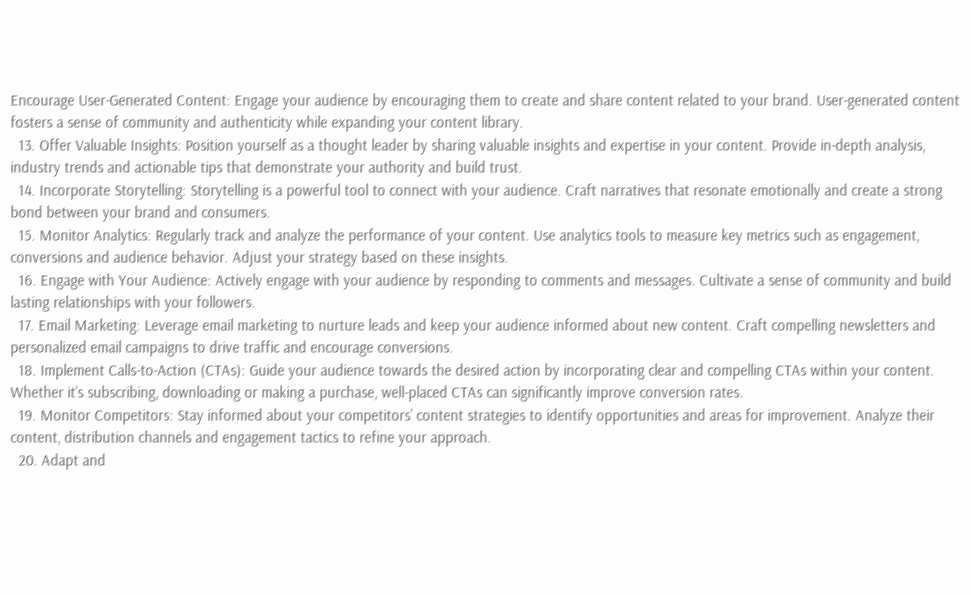Encourage User-Generated Content: Engage your audience by encouraging them to create and share content related to your brand. User-generated content fosters a sense of community and authenticity while expanding your content library.
  13. Offer Valuable Insights: Position yourself as a thought leader by sharing valuable insights and expertise in your content. Provide in-depth analysis, industry trends and actionable tips that demonstrate your authority and build trust.
  14. Incorporate Storytelling: Storytelling is a powerful tool to connect with your audience. Craft narratives that resonate emotionally and create a strong bond between your brand and consumers.
  15. Monitor Analytics: Regularly track and analyze the performance of your content. Use analytics tools to measure key metrics such as engagement, conversions and audience behavior. Adjust your strategy based on these insights.
  16. Engage with Your Audience: Actively engage with your audience by responding to comments and messages. Cultivate a sense of community and build lasting relationships with your followers.
  17. Email Marketing: Leverage email marketing to nurture leads and keep your audience informed about new content. Craft compelling newsletters and personalized email campaigns to drive traffic and encourage conversions.
  18. Implement Calls-to-Action (CTAs): Guide your audience towards the desired action by incorporating clear and compelling CTAs within your content. Whether it’s subscribing, downloading or making a purchase, well-placed CTAs can significantly improve conversion rates.
  19. Monitor Competitors: Stay informed about your competitors’ content strategies to identify opportunities and areas for improvement. Analyze their content, distribution channels and engagement tactics to refine your approach.
  20. Adapt and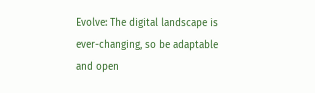Evolve: The digital landscape is ever-changing, so be adaptable and open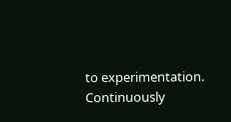to experimentation. Continuously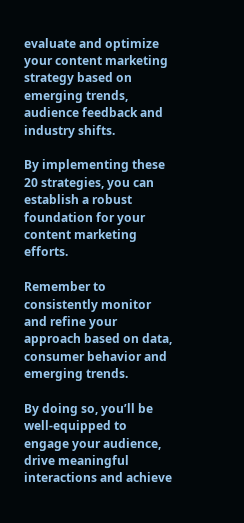evaluate and optimize your content marketing strategy based on emerging trends, audience feedback and industry shifts.

By implementing these 20 strategies, you can establish a robust foundation for your content marketing efforts.

Remember to consistently monitor and refine your approach based on data, consumer behavior and emerging trends.

By doing so, you’ll be well-equipped to engage your audience, drive meaningful interactions and achieve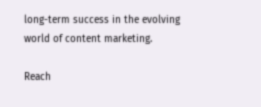long-term success in the evolving world of content marketing.

Reach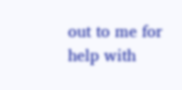out to me for help with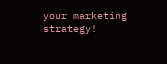your marketing strategy!